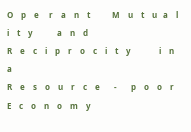O    p    e     r    a    n    t           M    u    t    u   a    l    i    t    y            a    n    d
R    e    c    i    p    r    o    c    i    t    y              i    n              a
R    e    s    o    u    r    c    e       -       p    o    o    r             E    c    o    n    o    m    y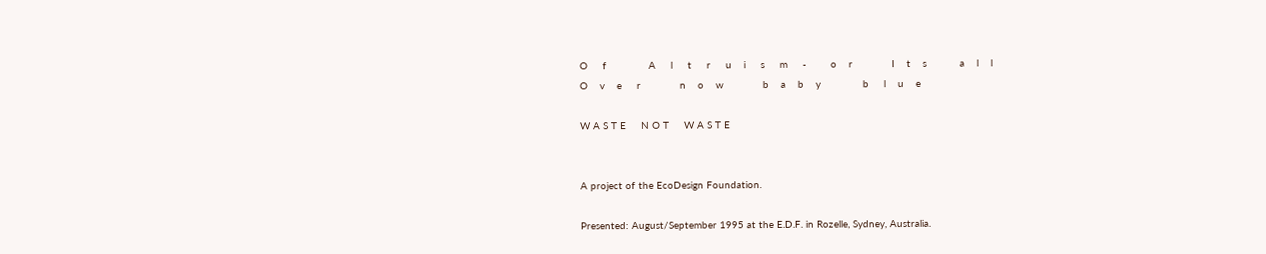O     f              A     l     t     r     u    i     s     m     -        o    r             I    t    s           a    l    l
O    v    e     r             n    o    w             b    a    b    y              b     l    u    e

W A S T E     N O T     W A S T E


A project of the EcoDesign Foundation.

Presented: August/September 1995 at the E.D.F. in Rozelle, Sydney, Australia.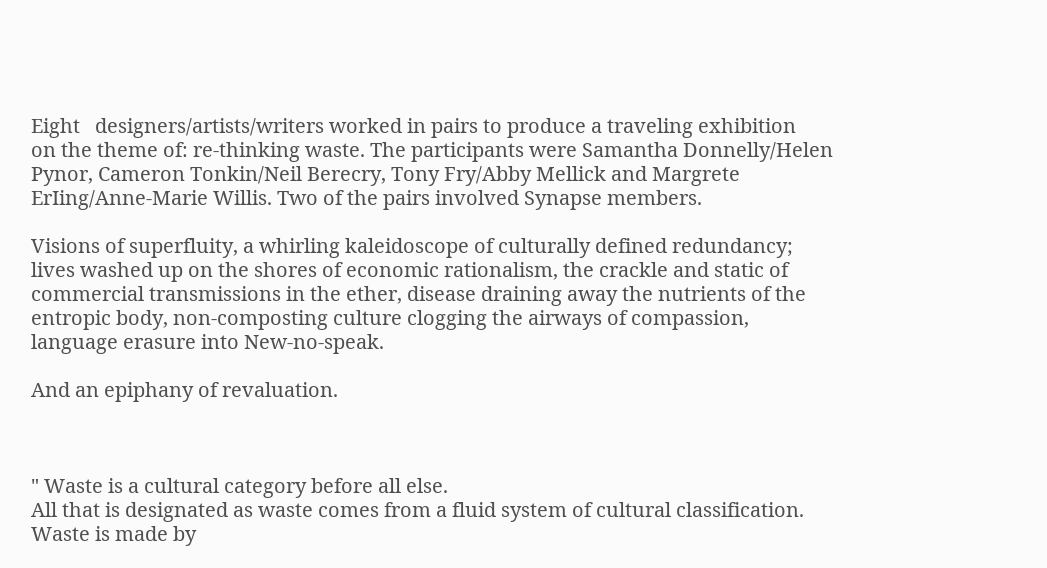Eight   designers/artists/writers worked in pairs to produce a traveling exhibition
on the theme of: re-thinking waste. The participants were Samantha Donnelly/Helen Pynor, Cameron Tonkin/Neil Berecry, Tony Fry/Abby Mellick and Margrete ErIing/Anne-Marie Willis. Two of the pairs involved Synapse members.

Visions of superfluity, a whirling kaleidoscope of culturally defined redundancy; lives washed up on the shores of economic rationalism, the crackle and static of commercial transmissions in the ether, disease draining away the nutrients of the entropic body, non-composting culture clogging the airways of compassion, language erasure into New-no-speak.

And an epiphany of revaluation.



" Waste is a cultural category before all else.
All that is designated as waste comes from a fluid system of cultural classification. Waste is made by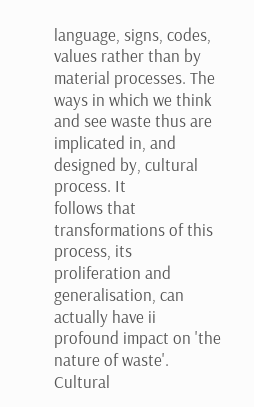language, signs, codes, values rather than by material processes. The ways in which we think and see waste thus are implicated in, and designed by, cultural process. It
follows that transformations of this process, its proliferation and generalisation, can actually have ii profound impact on 'the nature of waste'. Cultural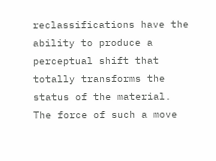reclassifications have the ability to produce a perceptual shift that totally transforms the status of the material. The force of such a move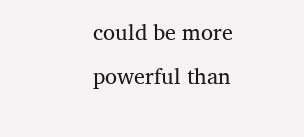could be more powerful than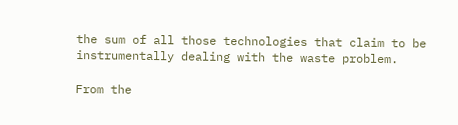the sum of all those technologies that claim to be instrumentally dealing with the waste problem.

From the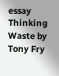essay Thinking Waste by Tony Fry